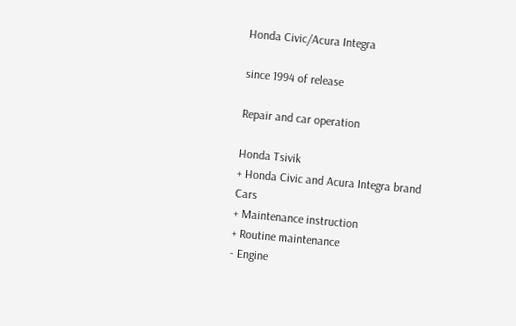Honda Civic/Acura Integra

since 1994 of release

Repair and car operation

Honda Tsivik
+ Honda Civic and Acura Integra brand Cars
+ Maintenance instruction
+ Routine maintenance
- Engine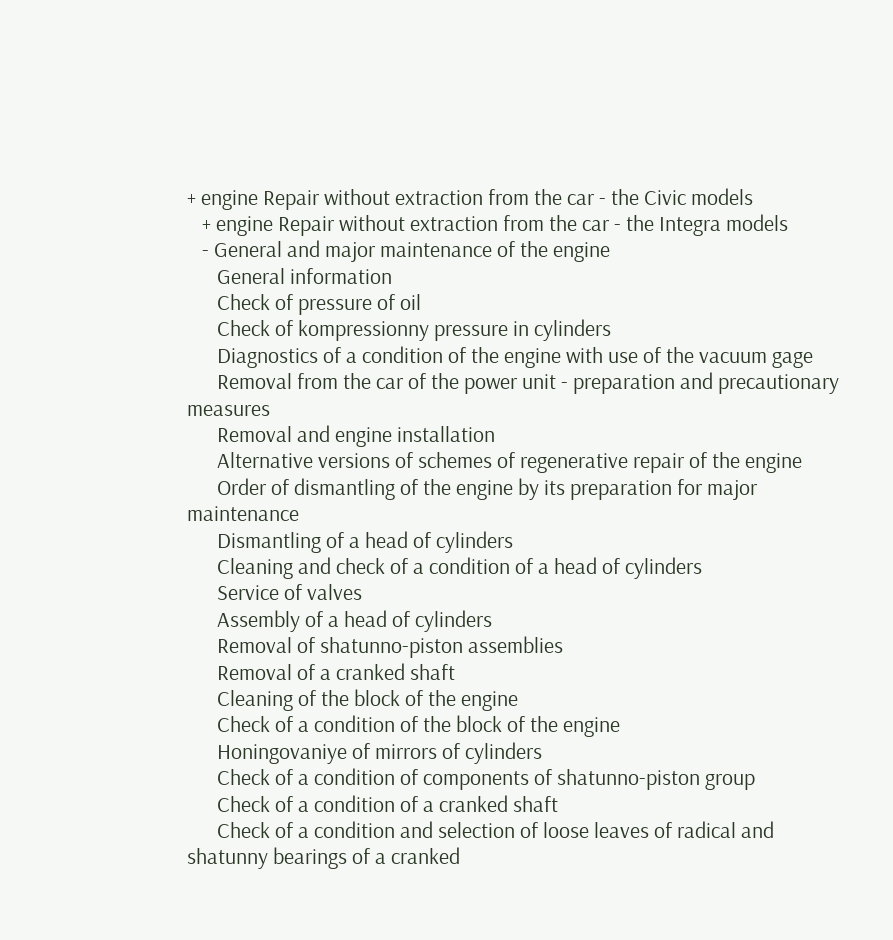+ engine Repair without extraction from the car - the Civic models
   + engine Repair without extraction from the car - the Integra models
   - General and major maintenance of the engine
      General information
      Check of pressure of oil
      Check of kompressionny pressure in cylinders
      Diagnostics of a condition of the engine with use of the vacuum gage
      Removal from the car of the power unit - preparation and precautionary measures
      Removal and engine installation
      Alternative versions of schemes of regenerative repair of the engine
      Order of dismantling of the engine by its preparation for major maintenance
      Dismantling of a head of cylinders
      Cleaning and check of a condition of a head of cylinders
      Service of valves
      Assembly of a head of cylinders
      Removal of shatunno-piston assemblies
      Removal of a cranked shaft
      Cleaning of the block of the engine
      Check of a condition of the block of the engine
      Honingovaniye of mirrors of cylinders
      Check of a condition of components of shatunno-piston group
      Check of a condition of a cranked shaft
      Check of a condition and selection of loose leaves of radical and shatunny bearings of a cranked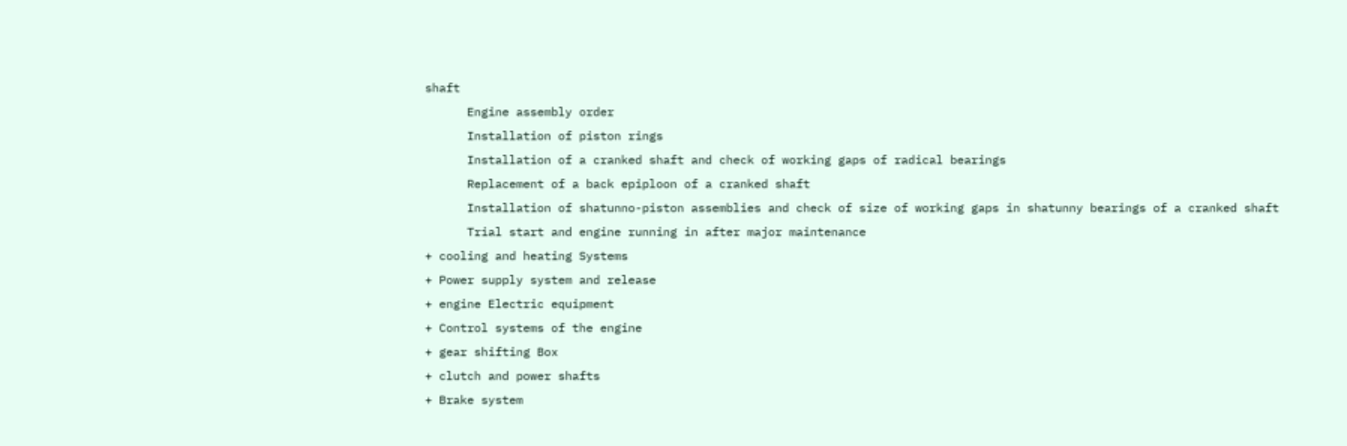shaft
      Engine assembly order
      Installation of piston rings
      Installation of a cranked shaft and check of working gaps of radical bearings
      Replacement of a back epiploon of a cranked shaft
      Installation of shatunno-piston assemblies and check of size of working gaps in shatunny bearings of a cranked shaft
      Trial start and engine running in after major maintenance
+ cooling and heating Systems
+ Power supply system and release
+ engine Electric equipment
+ Control systems of the engine
+ gear shifting Box
+ clutch and power shafts
+ Brake system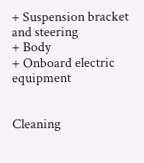+ Suspension bracket and steering
+ Body
+ Onboard electric equipment


Cleaning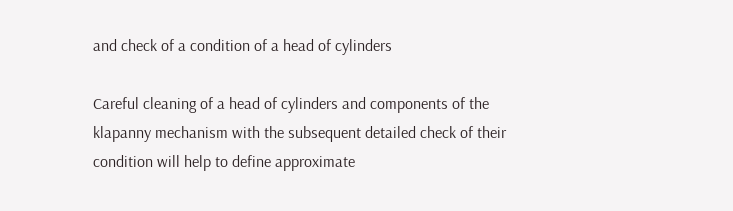and check of a condition of a head of cylinders

Careful cleaning of a head of cylinders and components of the klapanny mechanism with the subsequent detailed check of their condition will help to define approximate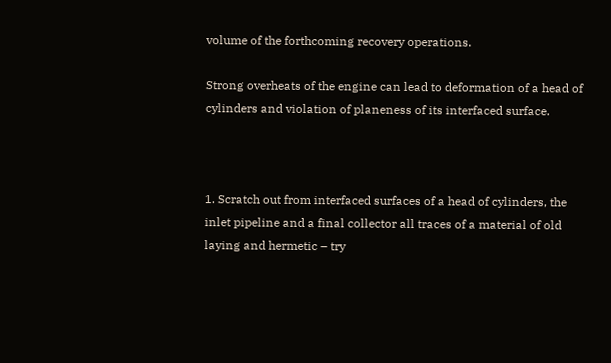volume of the forthcoming recovery operations.

Strong overheats of the engine can lead to deformation of a head of cylinders and violation of planeness of its interfaced surface.



1. Scratch out from interfaced surfaces of a head of cylinders, the inlet pipeline and a final collector all traces of a material of old laying and hermetic – try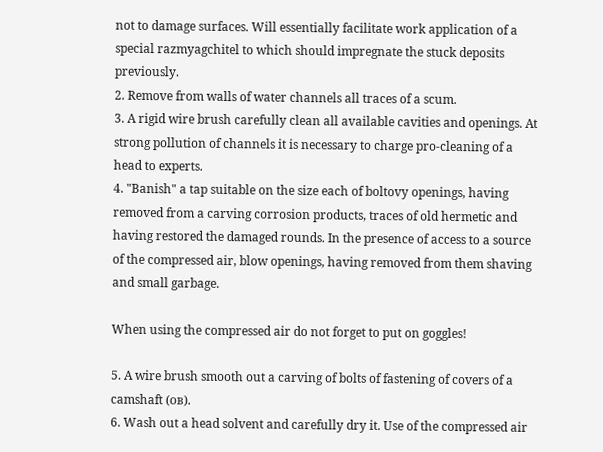not to damage surfaces. Will essentially facilitate work application of a special razmyagchitel to which should impregnate the stuck deposits previously.
2. Remove from walls of water channels all traces of a scum.
3. A rigid wire brush carefully clean all available cavities and openings. At strong pollution of channels it is necessary to charge pro-cleaning of a head to experts.
4. "Banish" a tap suitable on the size each of boltovy openings, having removed from a carving corrosion products, traces of old hermetic and having restored the damaged rounds. In the presence of access to a source of the compressed air, blow openings, having removed from them shaving and small garbage.

When using the compressed air do not forget to put on goggles!

5. A wire brush smooth out a carving of bolts of fastening of covers of a camshaft (ов).
6. Wash out a head solvent and carefully dry it. Use of the compressed air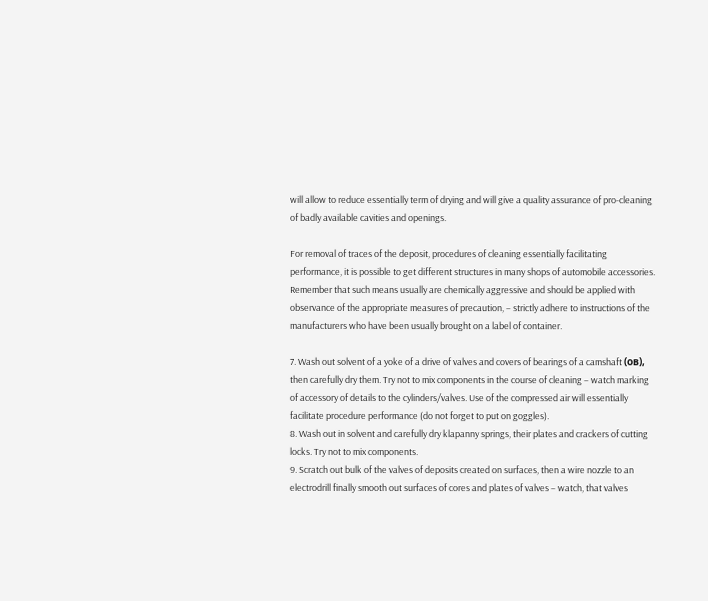will allow to reduce essentially term of drying and will give a quality assurance of pro-cleaning of badly available cavities and openings.

For removal of traces of the deposit, procedures of cleaning essentially facilitating performance, it is possible to get different structures in many shops of automobile accessories. Remember that such means usually are chemically aggressive and should be applied with observance of the appropriate measures of precaution, – strictly adhere to instructions of the manufacturers who have been usually brought on a label of container.

7. Wash out solvent of a yoke of a drive of valves and covers of bearings of a camshaft (ов), then carefully dry them. Try not to mix components in the course of cleaning – watch marking of accessory of details to the cylinders/valves. Use of the compressed air will essentially facilitate procedure performance (do not forget to put on goggles).
8. Wash out in solvent and carefully dry klapanny springs, their plates and crackers of cutting locks. Try not to mix components.
9. Scratch out bulk of the valves of deposits created on surfaces, then a wire nozzle to an electrodrill finally smooth out surfaces of cores and plates of valves – watch, that valves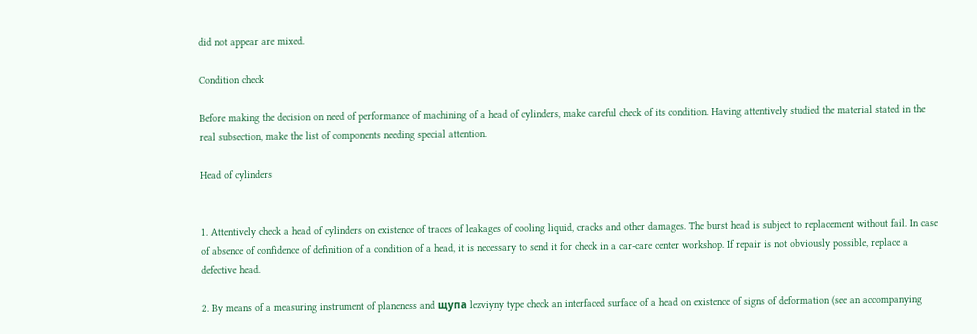did not appear are mixed.

Condition check

Before making the decision on need of performance of machining of a head of cylinders, make careful check of its condition. Having attentively studied the material stated in the real subsection, make the list of components needing special attention.

Head of cylinders


1. Attentively check a head of cylinders on existence of traces of leakages of cooling liquid, cracks and other damages. The burst head is subject to replacement without fail. In case of absence of confidence of definition of a condition of a head, it is necessary to send it for check in a car-care center workshop. If repair is not obviously possible, replace a defective head.

2. By means of a measuring instrument of planeness and щупа lezviyny type check an interfaced surface of a head on existence of signs of deformation (see an accompanying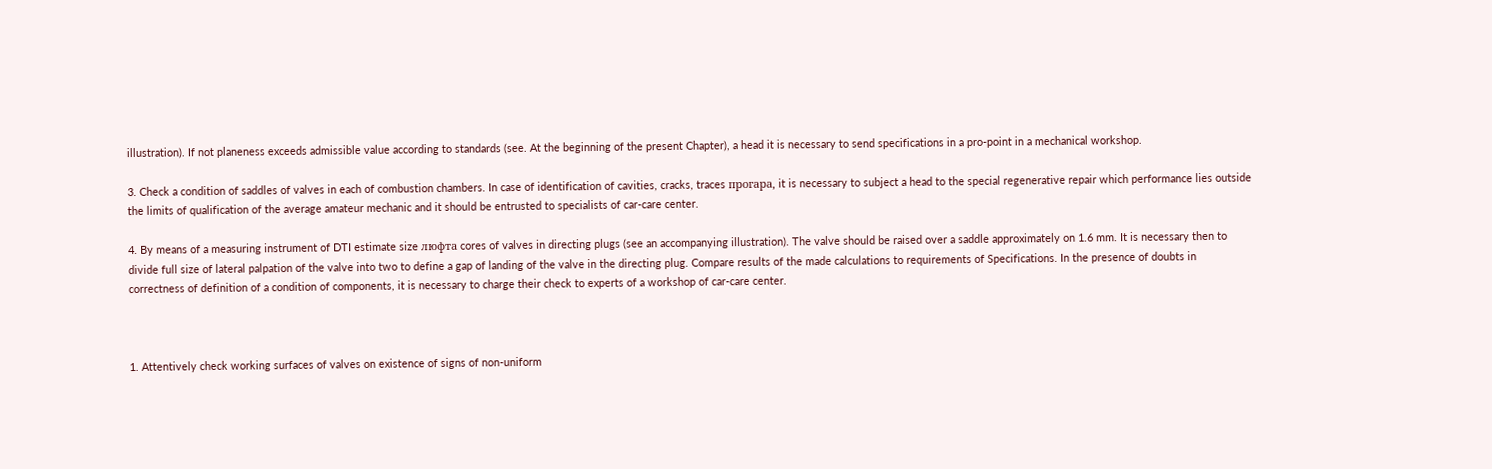illustration). If not planeness exceeds admissible value according to standards (see. At the beginning of the present Chapter), a head it is necessary to send specifications in a pro-point in a mechanical workshop.

3. Check a condition of saddles of valves in each of combustion chambers. In case of identification of cavities, cracks, traces прогара, it is necessary to subject a head to the special regenerative repair which performance lies outside the limits of qualification of the average amateur mechanic and it should be entrusted to specialists of car-care center.

4. By means of a measuring instrument of DTI estimate size люфта cores of valves in directing plugs (see an accompanying illustration). The valve should be raised over a saddle approximately on 1.6 mm. It is necessary then to divide full size of lateral palpation of the valve into two to define a gap of landing of the valve in the directing plug. Compare results of the made calculations to requirements of Specifications. In the presence of doubts in correctness of definition of a condition of components, it is necessary to charge their check to experts of a workshop of car-care center.



1. Attentively check working surfaces of valves on existence of signs of non-uniform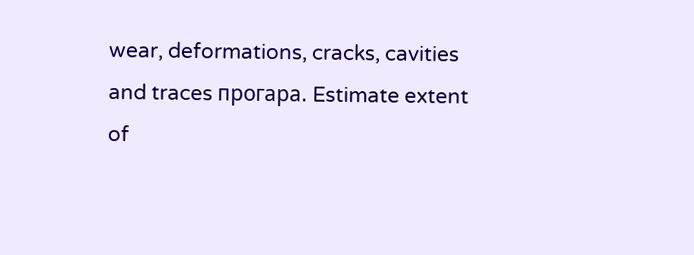wear, deformations, cracks, cavities and traces прогара. Estimate extent of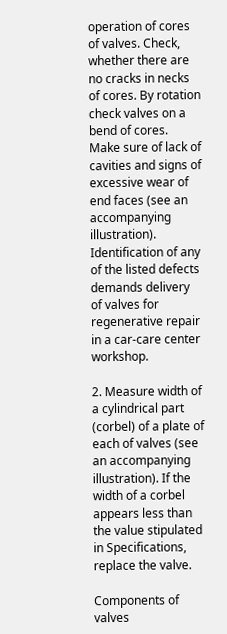operation of cores of valves. Check, whether there are no cracks in necks of cores. By rotation check valves on a bend of cores. Make sure of lack of cavities and signs of excessive wear of end faces (see an accompanying illustration). Identification of any of the listed defects demands delivery of valves for regenerative repair in a car-care center workshop.

2. Measure width of a cylindrical part (corbel) of a plate of each of valves (see an accompanying illustration). If the width of a corbel appears less than the value stipulated in Specifications, replace the valve.

Components of valves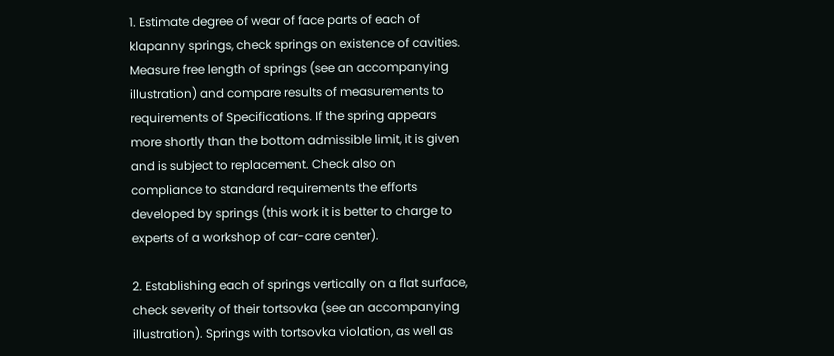1. Estimate degree of wear of face parts of each of klapanny springs, check springs on existence of cavities. Measure free length of springs (see an accompanying illustration) and compare results of measurements to requirements of Specifications. If the spring appears more shortly than the bottom admissible limit, it is given and is subject to replacement. Check also on compliance to standard requirements the efforts developed by springs (this work it is better to charge to experts of a workshop of car-care center).

2. Establishing each of springs vertically on a flat surface, check severity of their tortsovka (see an accompanying illustration). Springs with tortsovka violation, as well as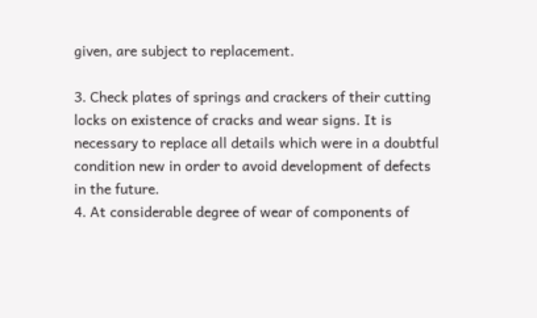given, are subject to replacement.

3. Check plates of springs and crackers of their cutting locks on existence of cracks and wear signs. It is necessary to replace all details which were in a doubtful condition new in order to avoid development of defects in the future.
4. At considerable degree of wear of components of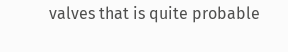valves that is quite probable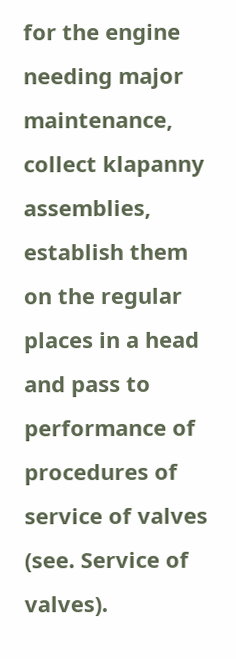for the engine needing major maintenance, collect klapanny assemblies, establish them on the regular places in a head and pass to performance of procedures of service of valves (see. Service of valves).